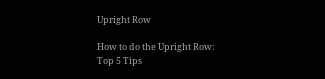Upright Row

How to do the Upright Row: Top 5 Tips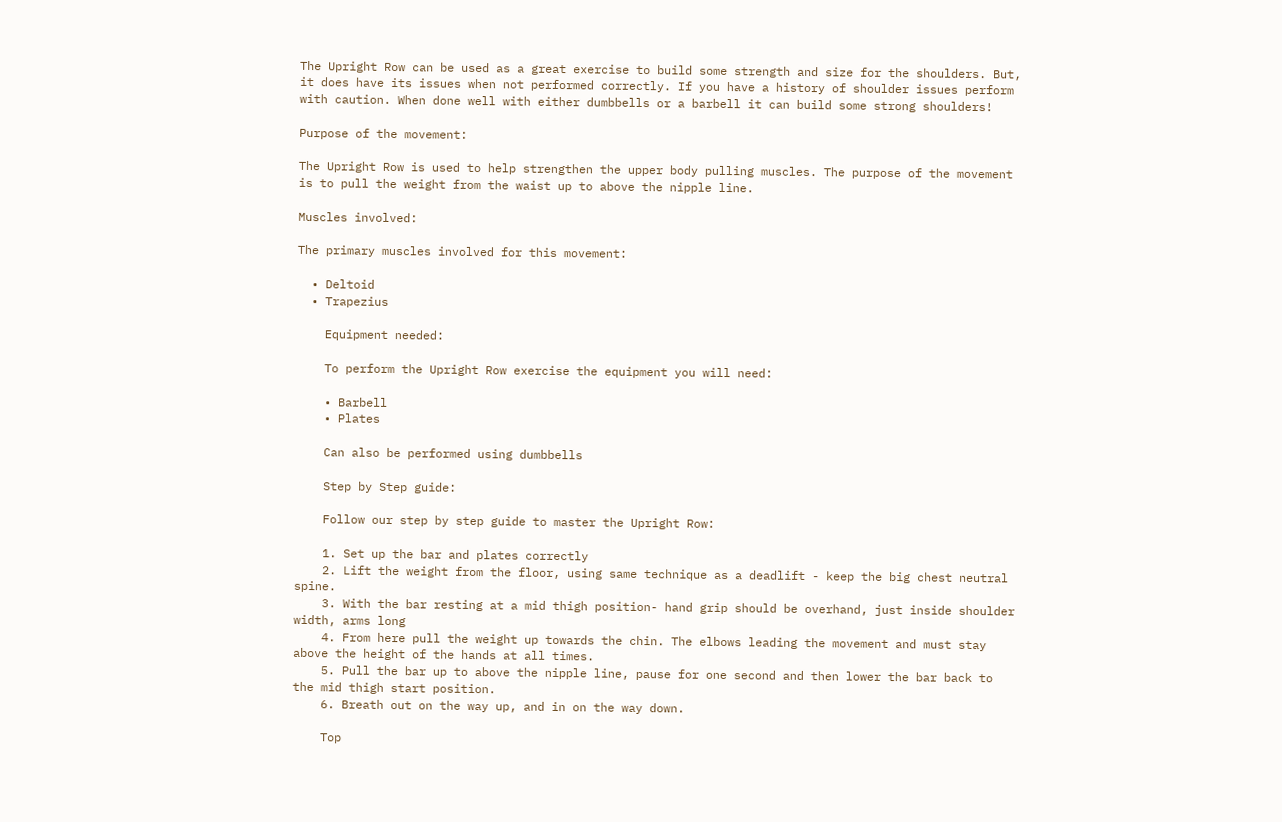The Upright Row can be used as a great exercise to build some strength and size for the shoulders. But, it does have its issues when not performed correctly. If you have a history of shoulder issues perform with caution. When done well with either dumbbells or a barbell it can build some strong shoulders!

Purpose of the movement:

The Upright Row is used to help strengthen the upper body pulling muscles. The purpose of the movement is to pull the weight from the waist up to above the nipple line.

Muscles involved:

The primary muscles involved for this movement:

  • Deltoid
  • Trapezius

    Equipment needed:

    To perform the Upright Row exercise the equipment you will need:

    • Barbell
    • Plates

    Can also be performed using dumbbells

    Step by Step guide:

    Follow our step by step guide to master the Upright Row:

    1. Set up the bar and plates correctly
    2. Lift the weight from the floor, using same technique as a deadlift - keep the big chest neutral spine.
    3. With the bar resting at a mid thigh position- hand grip should be overhand, just inside shoulder width, arms long
    4. From here pull the weight up towards the chin. The elbows leading the movement and must stay above the height of the hands at all times.
    5. Pull the bar up to above the nipple line, pause for one second and then lower the bar back to the mid thigh start position.
    6. Breath out on the way up, and in on the way down.

    Top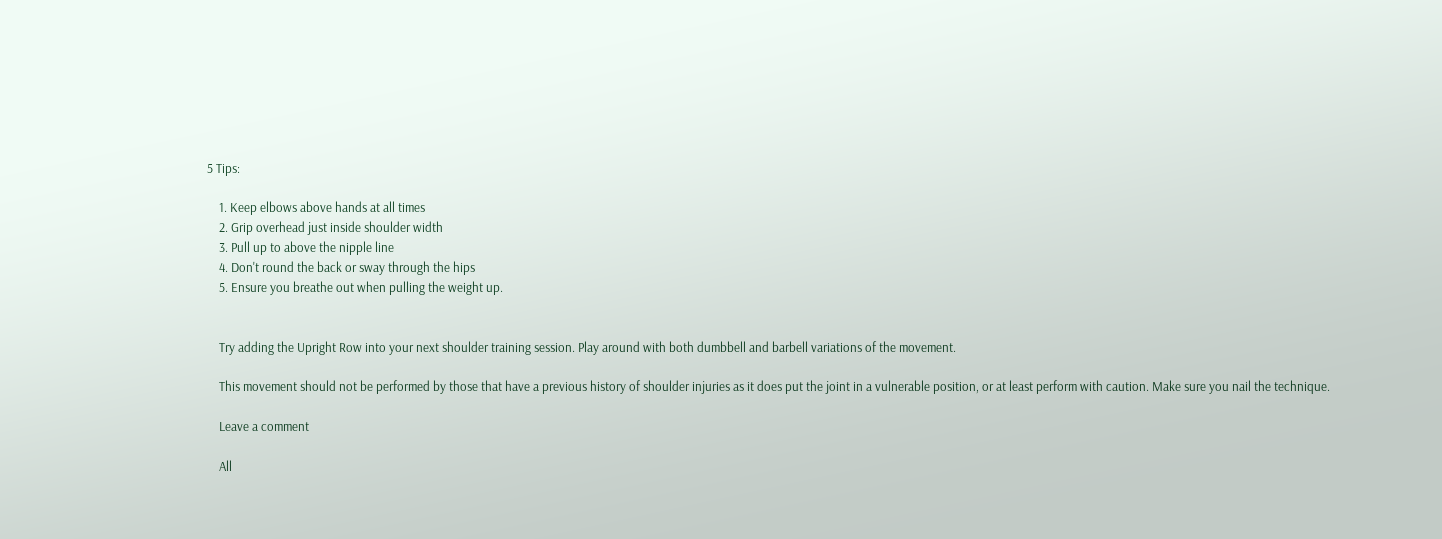5 Tips:

    1. Keep elbows above hands at all times
    2. Grip overhead just inside shoulder width
    3. Pull up to above the nipple line
    4. Don't round the back or sway through the hips
    5. Ensure you breathe out when pulling the weight up.


    Try adding the Upright Row into your next shoulder training session. Play around with both dumbbell and barbell variations of the movement.

    This movement should not be performed by those that have a previous history of shoulder injuries as it does put the joint in a vulnerable position, or at least perform with caution. Make sure you nail the technique.

    Leave a comment

    All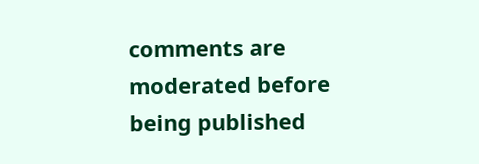comments are moderated before being published